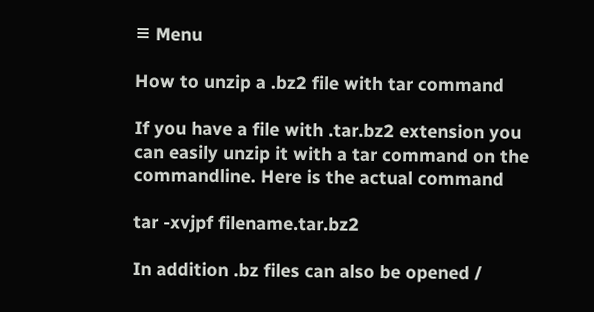≡ Menu

How to unzip a .bz2 file with tar command

If you have a file with .tar.bz2 extension you can easily unzip it with a tar command on the commandline. Here is the actual command

tar -xvjpf filename.tar.bz2

In addition .bz files can also be opened /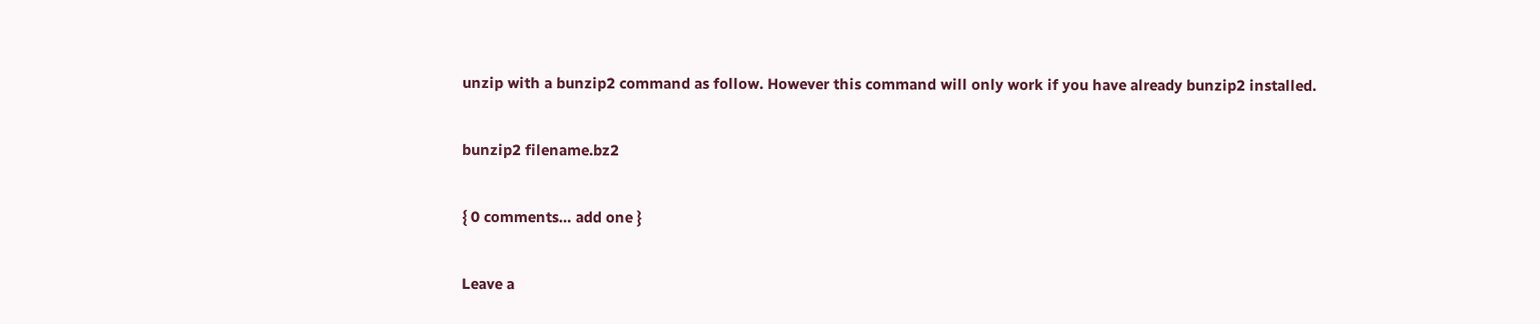unzip with a bunzip2 command as follow. However this command will only work if you have already bunzip2 installed.

bunzip2 filename.bz2

{ 0 comments… add one }

Leave a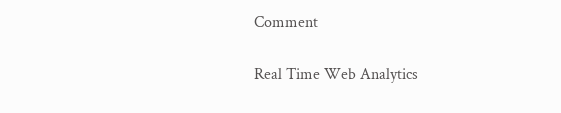Comment

Real Time Web Analytics